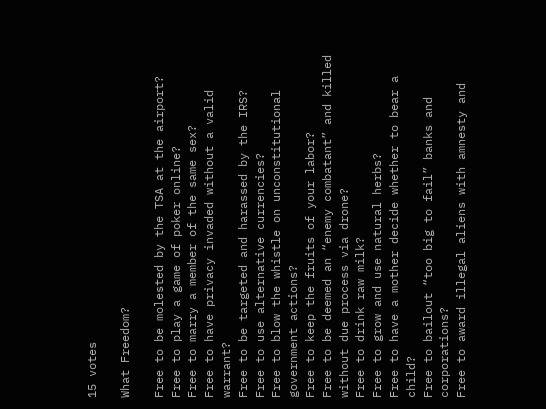15 votes

What Freedom?

Free to be molested by the TSA at the airport?
Free to play a game of poker online?
Free to marry a member of the same sex?
Free to have privacy invaded without a valid warrant?
Free to be targeted and harassed by the IRS?
Free to use alternative currencies?
Free to blow the whistle on unconstitutional government actions?
Free to keep the fruits of your labor?
Free to be deemed an “enemy combatant” and killed without due process via drone?
Free to drink raw milk?
Free to grow and use natural herbs?
Free to have a mother decide whether to bear a child?
Free to bailout “too big to fail” banks and corporations?
Free to award illegal aliens with amnesty and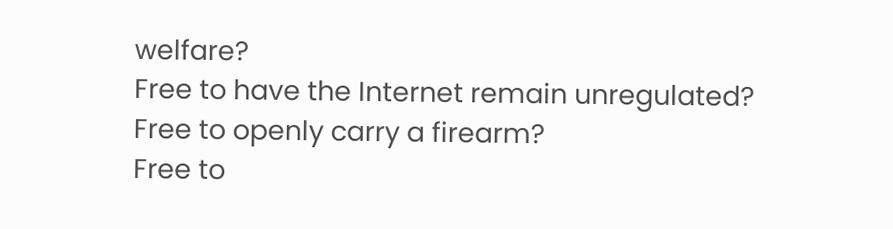welfare?
Free to have the Internet remain unregulated?
Free to openly carry a firearm?
Free to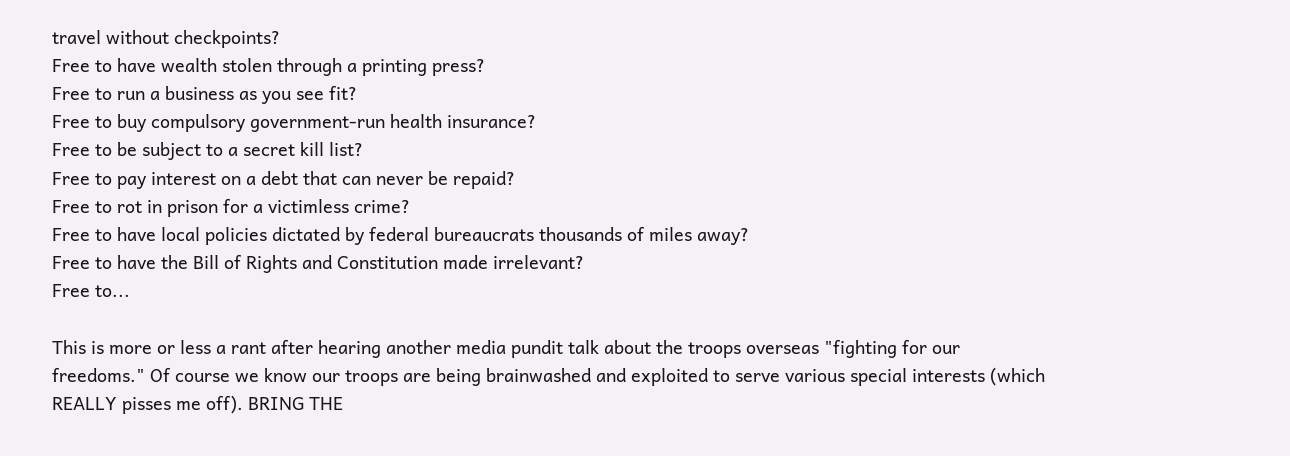travel without checkpoints?
Free to have wealth stolen through a printing press?
Free to run a business as you see fit?
Free to buy compulsory government-run health insurance?
Free to be subject to a secret kill list?
Free to pay interest on a debt that can never be repaid?
Free to rot in prison for a victimless crime?
Free to have local policies dictated by federal bureaucrats thousands of miles away?
Free to have the Bill of Rights and Constitution made irrelevant?
Free to...

This is more or less a rant after hearing another media pundit talk about the troops overseas "fighting for our freedoms." Of course we know our troops are being brainwashed and exploited to serve various special interests (which REALLY pisses me off). BRING THE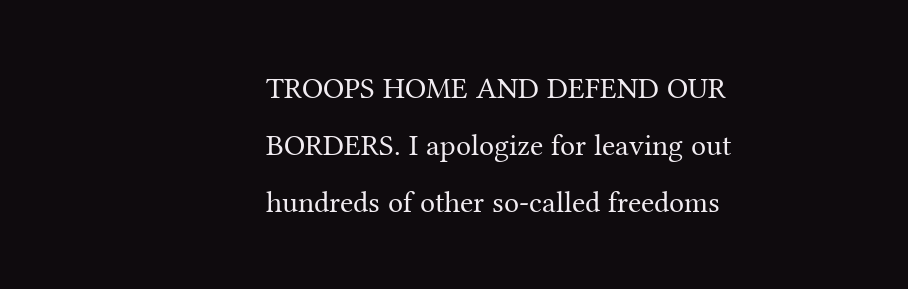TROOPS HOME AND DEFEND OUR BORDERS. I apologize for leaving out hundreds of other so-called freedoms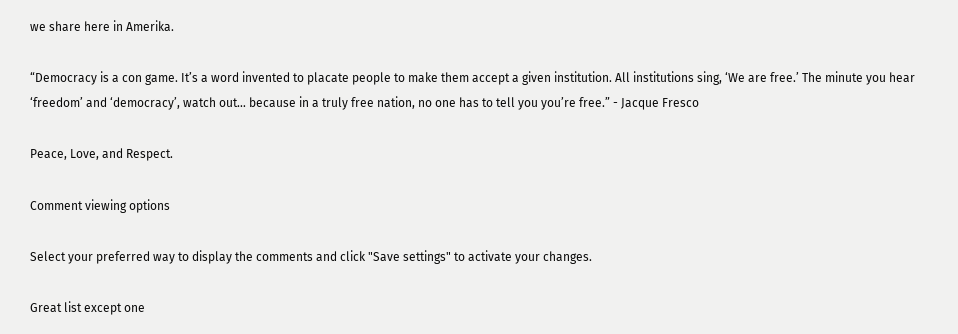we share here in Amerika.

“Democracy is a con game. It’s a word invented to placate people to make them accept a given institution. All institutions sing, ‘We are free.’ The minute you hear ‘freedom’ and ‘democracy’, watch out… because in a truly free nation, no one has to tell you you’re free.” - Jacque Fresco

Peace, Love, and Respect.

Comment viewing options

Select your preferred way to display the comments and click "Save settings" to activate your changes.

Great list except one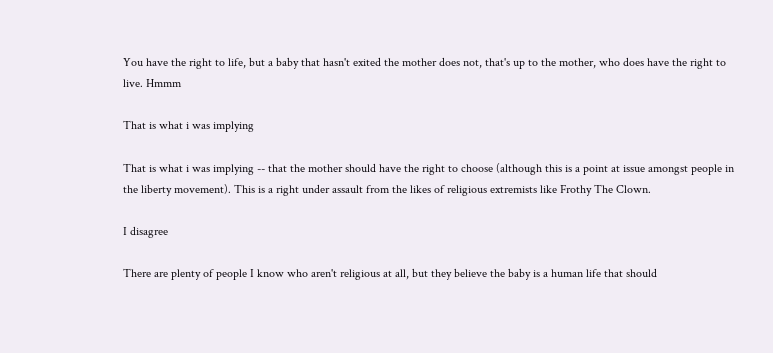You have the right to life, but a baby that hasn't exited the mother does not, that's up to the mother, who does have the right to live. Hmmm

That is what i was implying

That is what i was implying -- that the mother should have the right to choose (although this is a point at issue amongst people in the liberty movement). This is a right under assault from the likes of religious extremists like Frothy The Clown.

I disagree

There are plenty of people I know who aren't religious at all, but they believe the baby is a human life that should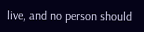live, and no person should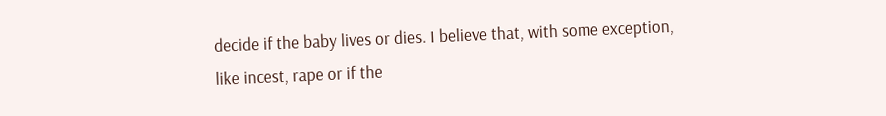decide if the baby lives or dies. I believe that, with some exception, like incest, rape or if the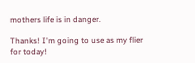mothers life is in danger.

Thanks! I'm going to use as my flier for today!